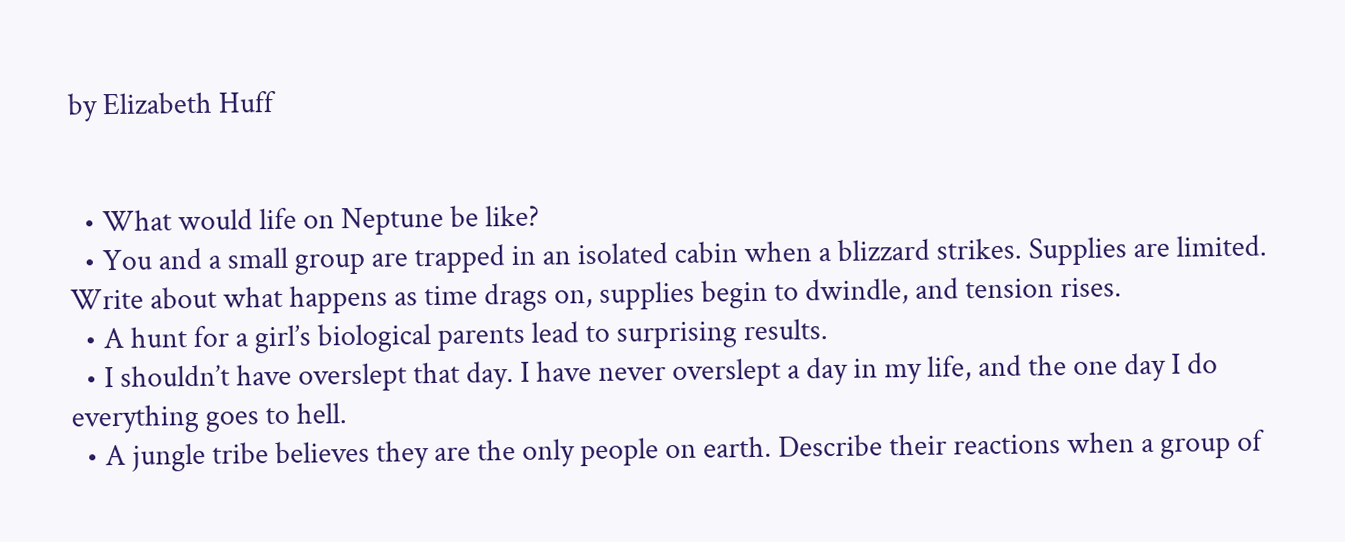by Elizabeth Huff


  • What would life on Neptune be like?
  • You and a small group are trapped in an isolated cabin when a blizzard strikes. Supplies are limited. Write about what happens as time drags on, supplies begin to dwindle, and tension rises.
  • A hunt for a girl’s biological parents lead to surprising results.
  • I shouldn’t have overslept that day. I have never overslept a day in my life, and the one day I do everything goes to hell.
  • A jungle tribe believes they are the only people on earth. Describe their reactions when a group of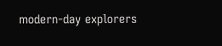modern-day explorers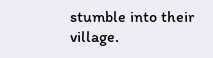stumble into their village.